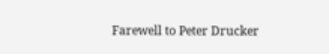Farewell to Peter Drucker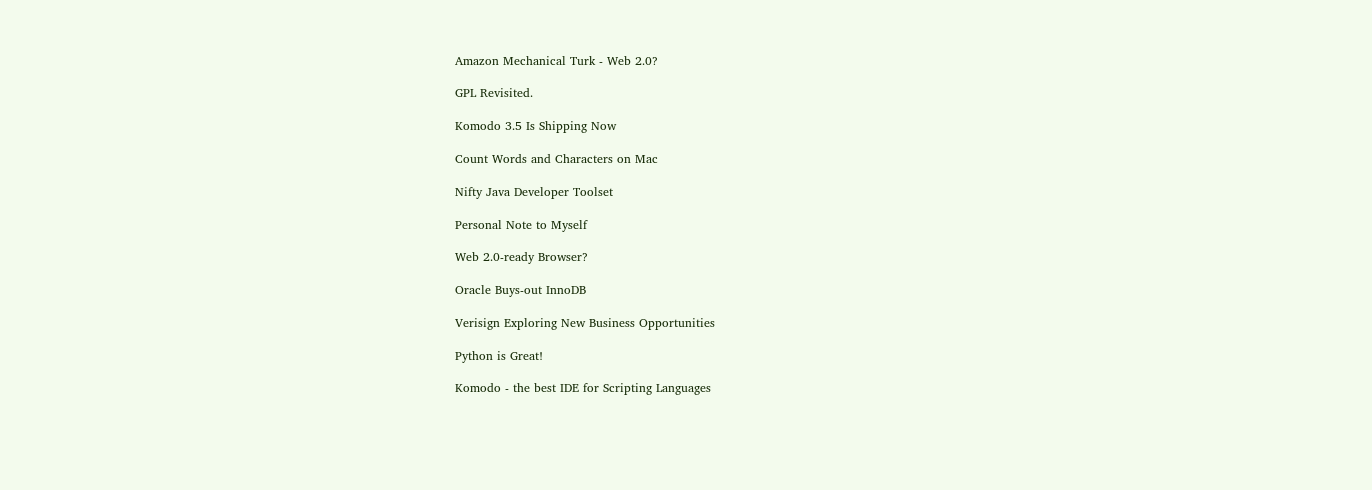Amazon Mechanical Turk - Web 2.0?

GPL Revisited.

Komodo 3.5 Is Shipping Now

Count Words and Characters on Mac

Nifty Java Developer Toolset

Personal Note to Myself

Web 2.0-ready Browser?

Oracle Buys-out InnoDB

Verisign Exploring New Business Opportunities

Python is Great!

Komodo - the best IDE for Scripting Languages